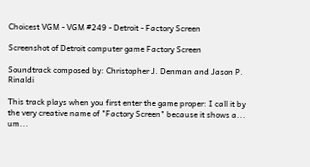Choicest VGM - VGM #249 - Detroit - Factory Screen

Screenshot of Detroit computer game Factory Screen

Soundtrack composed by: Christopher J. Denman and Jason P. Rinaldi

This track plays when you first enter the game proper: I call it by the very creative name of "Factory Screen" because it shows a... um...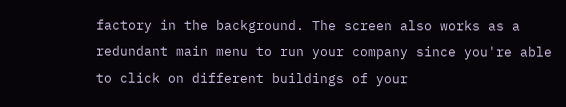factory in the background. The screen also works as a redundant main menu to run your company since you're able to click on different buildings of your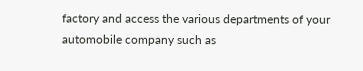factory and access the various departments of your automobile company such as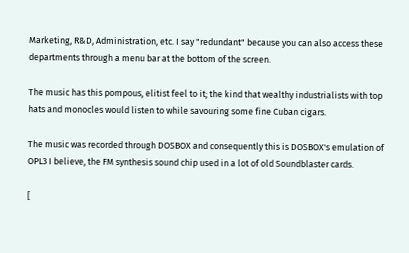Marketing, R&D, Administration, etc. I say "redundant" because you can also access these departments through a menu bar at the bottom of the screen.

The music has this pompous, elitist feel to it; the kind that wealthy industrialists with top hats and monocles would listen to while savouring some fine Cuban cigars.

The music was recorded through DOSBOX and consequently this is DOSBOX's emulation of OPL3 I believe, the FM synthesis sound chip used in a lot of old Soundblaster cards.

[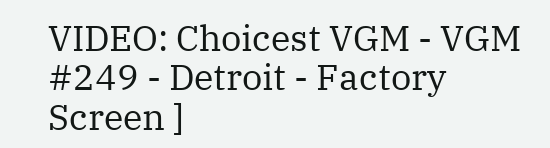VIDEO: Choicest VGM - VGM #249 - Detroit - Factory Screen ]